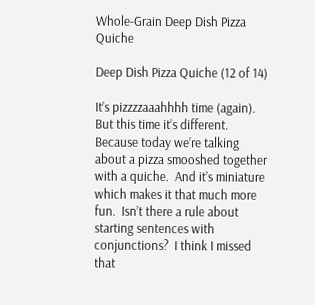Whole-Grain Deep Dish Pizza Quiche

Deep Dish Pizza Quiche (12 of 14)

It’s pizzzzaaahhhh time (again). But this time it’s different.  Because today we’re talking about a pizza smooshed together with a quiche.  And it’s miniature which makes it that much more fun.  Isn’t there a rule about starting sentences with conjunctions?  I think I missed that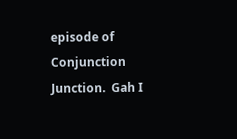episode of Conjunction Junction.  Gah I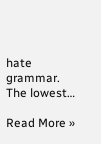hate grammar.  The lowest…

Read More »